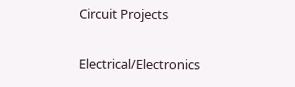Circuit Projects

Electrical/Electronics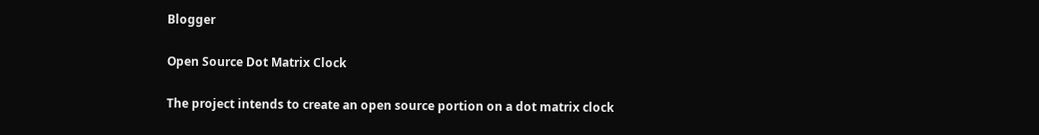Blogger

Open Source Dot Matrix Clock

The project intends to create an open source portion on a dot matrix clock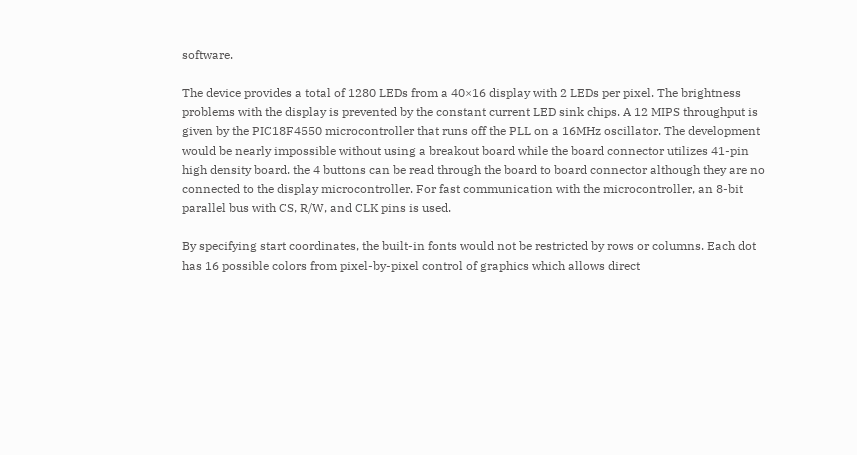software.

The device provides a total of 1280 LEDs from a 40×16 display with 2 LEDs per pixel. The brightness problems with the display is prevented by the constant current LED sink chips. A 12 MIPS throughput is given by the PIC18F4550 microcontroller that runs off the PLL on a 16MHz oscillator. The development would be nearly impossible without using a breakout board while the board connector utilizes 41-pin high density board. the 4 buttons can be read through the board to board connector although they are no connected to the display microcontroller. For fast communication with the microcontroller, an 8-bit parallel bus with CS, R/W, and CLK pins is used.

By specifying start coordinates, the built-in fonts would not be restricted by rows or columns. Each dot has 16 possible colors from pixel-by-pixel control of graphics which allows direct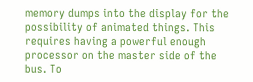memory dumps into the display for the possibility of animated things. This requires having a powerful enough processor on the master side of the bus. To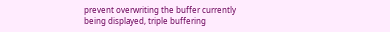prevent overwriting the buffer currently being displayed, triple buffering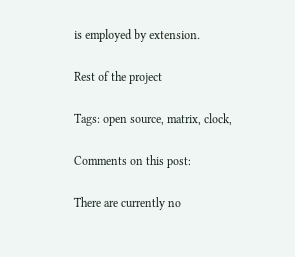is employed by extension.

Rest of the project

Tags: open source, matrix, clock,

Comments on this post:

There are currently no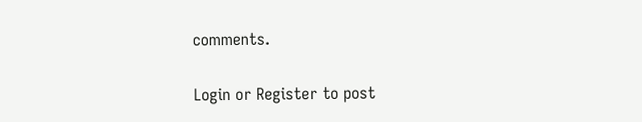comments.

Login or Register to post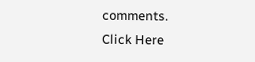comments.
Click Here